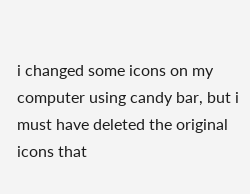i changed some icons on my computer using candy bar, but i must have deleted the original icons that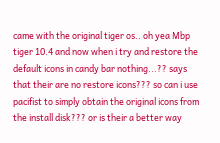came with the original tiger os.. oh yea Mbp tiger 10.4 and now when i try and restore the default icons in candy bar nothing...?? says that their are no restore icons??? so can i use pacifist to simply obtain the original icons from the install disk??? or is their a better way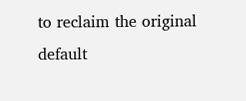to reclaim the original default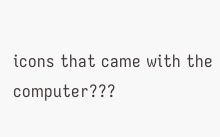icons that came with the computer???